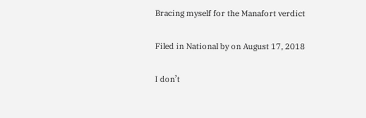Bracing myself for the Manafort verdict

Filed in National by on August 17, 2018

I don’t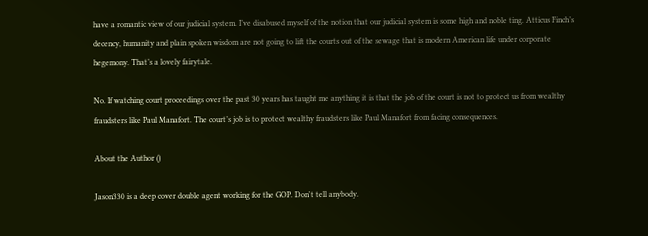have a romantic view of our judicial system. I’ve disabused myself of the notion that our judicial system is some high and noble ting. Atticus Finch’s decency, humanity and plain spoken wisdom are not going to lift the courts out of the sewage that is modern American life under corporate hegemony. That’s a lovely fairytale.

No. If watching court proceedings over the past 30 years has taught me anything it is that the job of the court is not to protect us from wealthy fraudsters like Paul Manafort. The court’s job is to protect wealthy fraudsters like Paul Manafort from facing consequences.

About the Author ()

Jason330 is a deep cover double agent working for the GOP. Don't tell anybody.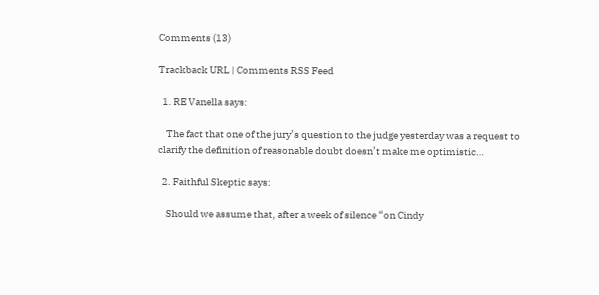Comments (13)

Trackback URL | Comments RSS Feed

  1. RE Vanella says:

    The fact that one of the jury’s question to the judge yesterday was a request to clarify the definition of reasonable doubt doesn’t make me optimistic…

  2. Faithful Skeptic says:

    Should we assume that, after a week of silence “on Cindy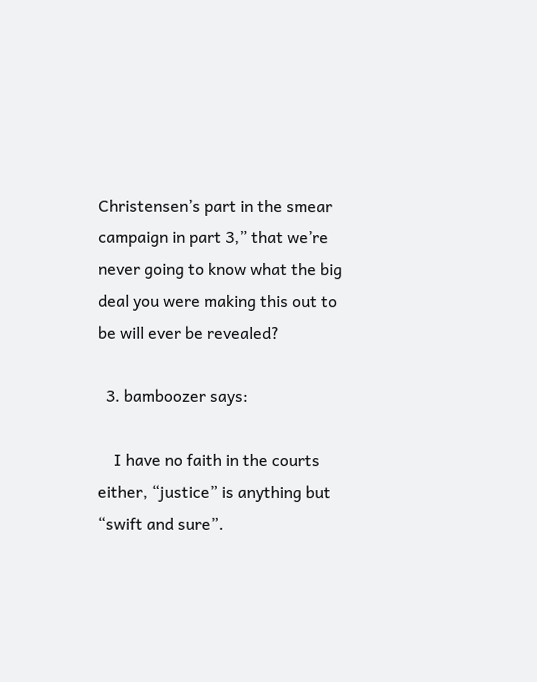Christensen’s part in the smear campaign in part 3,” that we’re never going to know what the big deal you were making this out to be will ever be revealed?

  3. bamboozer says:

    I have no faith in the courts either, “justice” is anything but “swift and sure”.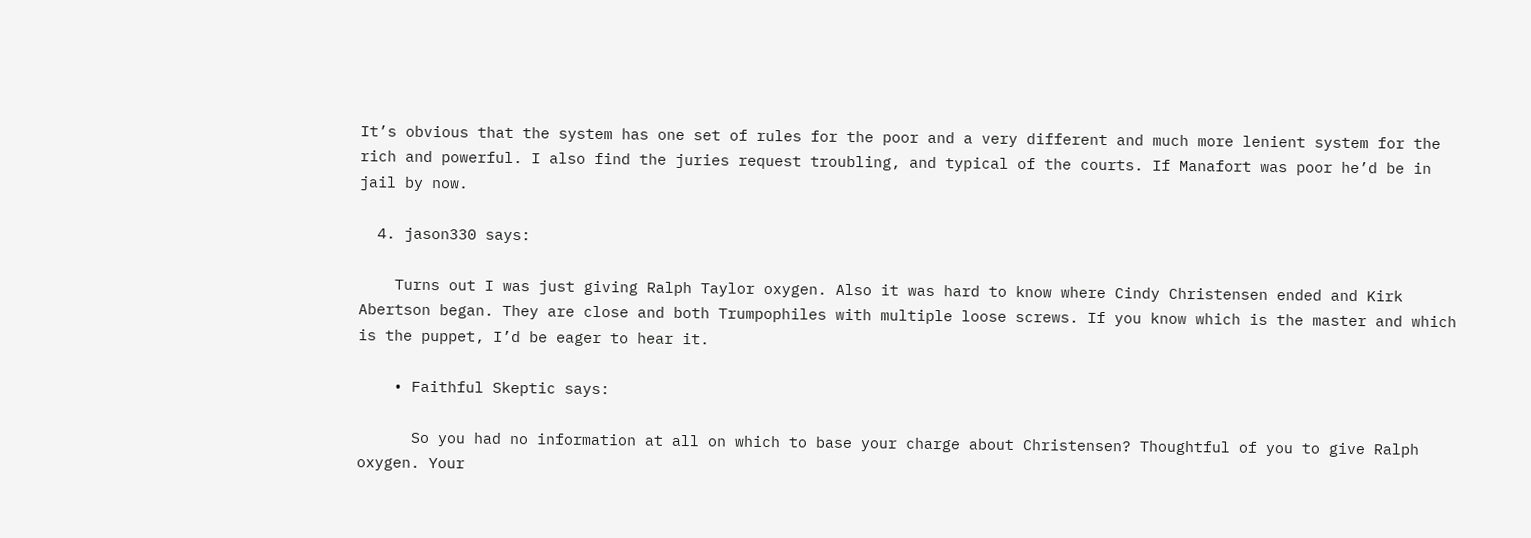It’s obvious that the system has one set of rules for the poor and a very different and much more lenient system for the rich and powerful. I also find the juries request troubling, and typical of the courts. If Manafort was poor he’d be in jail by now.

  4. jason330 says:

    Turns out I was just giving Ralph Taylor oxygen. Also it was hard to know where Cindy Christensen ended and Kirk Abertson began. They are close and both Trumpophiles with multiple loose screws. If you know which is the master and which is the puppet, I’d be eager to hear it.

    • Faithful Skeptic says:

      So you had no information at all on which to base your charge about Christensen? Thoughtful of you to give Ralph oxygen. Your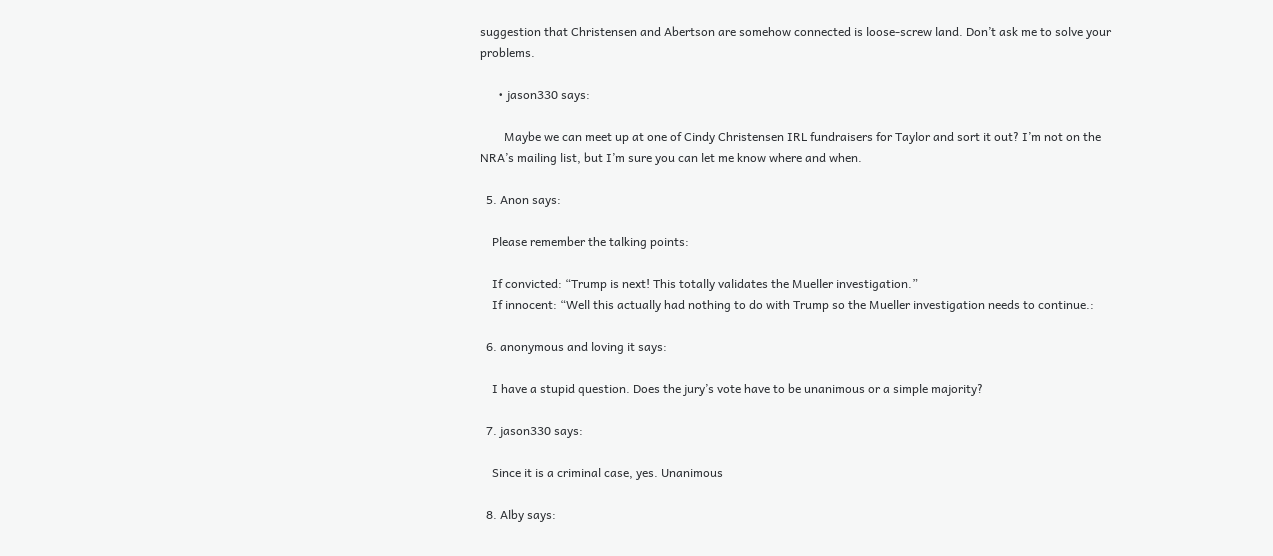suggestion that Christensen and Abertson are somehow connected is loose-screw land. Don’t ask me to solve your problems.

      • jason330 says:

        Maybe we can meet up at one of Cindy Christensen IRL fundraisers for Taylor and sort it out? I’m not on the NRA’s mailing list, but I’m sure you can let me know where and when.

  5. Anon says:

    Please remember the talking points:

    If convicted: “Trump is next! This totally validates the Mueller investigation.”
    If innocent: “Well this actually had nothing to do with Trump so the Mueller investigation needs to continue.:

  6. anonymous and loving it says:

    I have a stupid question. Does the jury’s vote have to be unanimous or a simple majority?

  7. jason330 says:

    Since it is a criminal case, yes. Unanimous

  8. Alby says: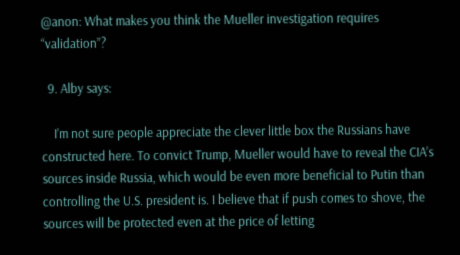@anon: What makes you think the Mueller investigation requires “validation”?

  9. Alby says:

    I’m not sure people appreciate the clever little box the Russians have constructed here. To convict Trump, Mueller would have to reveal the CIA’s sources inside Russia, which would be even more beneficial to Putin than controlling the U.S. president is. I believe that if push comes to shove, the sources will be protected even at the price of letting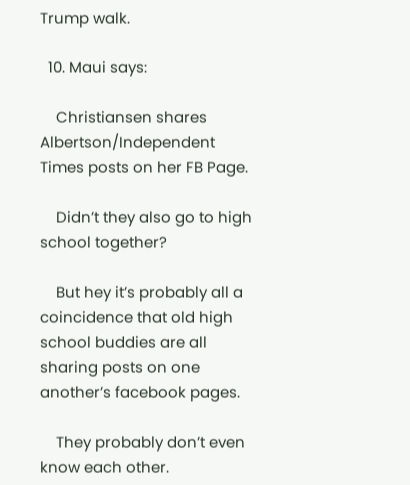Trump walk.

  10. Maui says:

    Christiansen shares Albertson/Independent Times posts on her FB Page.

    Didn’t they also go to high school together?

    But hey it’s probably all a coincidence that old high school buddies are all sharing posts on one another’s facebook pages.

    They probably don’t even know each other.